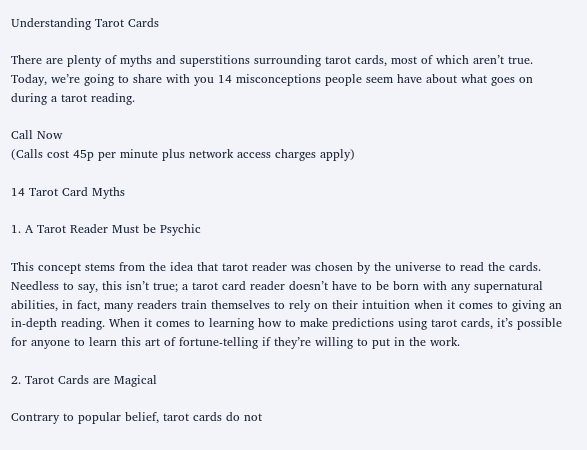Understanding Tarot Cards

There are plenty of myths and superstitions surrounding tarot cards, most of which aren’t true. Today, we’re going to share with you 14 misconceptions people seem have about what goes on during a tarot reading.

Call Now
(Calls cost 45p per minute plus network access charges apply)

14 Tarot Card Myths

1. A Tarot Reader Must be Psychic

This concept stems from the idea that tarot reader was chosen by the universe to read the cards. Needless to say, this isn’t true; a tarot card reader doesn’t have to be born with any supernatural abilities, in fact, many readers train themselves to rely on their intuition when it comes to giving an in-depth reading. When it comes to learning how to make predictions using tarot cards, it’s possible for anyone to learn this art of fortune-telling if they’re willing to put in the work.

2. Tarot Cards are Magical

Contrary to popular belief, tarot cards do not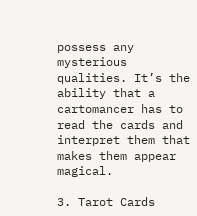possess any mysterious qualities. It’s the ability that a cartomancer has to read the cards and interpret them that makes them appear magical.

3. Tarot Cards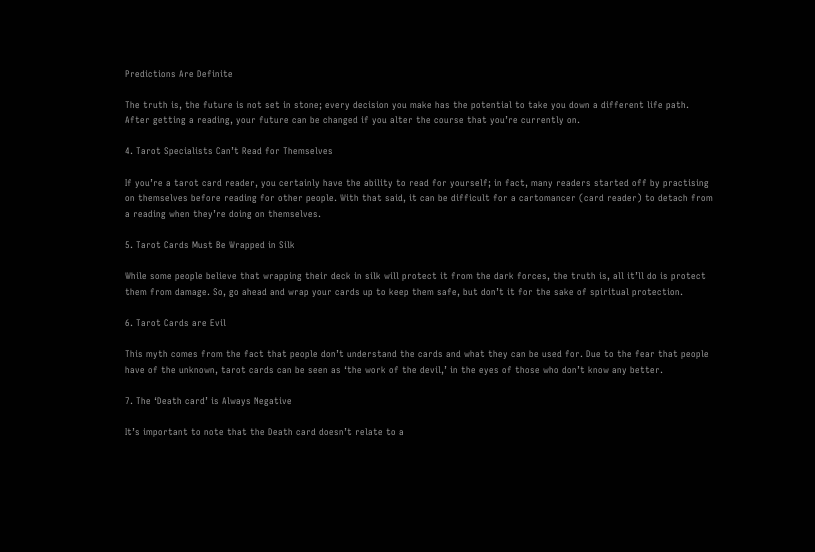Predictions Are Definite

The truth is, the future is not set in stone; every decision you make has the potential to take you down a different life path. After getting a reading, your future can be changed if you alter the course that you’re currently on.

4. Tarot Specialists Can’t Read for Themselves

If you’re a tarot card reader, you certainly have the ability to read for yourself; in fact, many readers started off by practising on themselves before reading for other people. With that said, it can be difficult for a cartomancer (card reader) to detach from a reading when they’re doing on themselves.

5. Tarot Cards Must Be Wrapped in Silk

While some people believe that wrapping their deck in silk will protect it from the dark forces, the truth is, all it’ll do is protect them from damage. So, go ahead and wrap your cards up to keep them safe, but don’t it for the sake of spiritual protection.

6. Tarot Cards are Evil

This myth comes from the fact that people don’t understand the cards and what they can be used for. Due to the fear that people have of the unknown, tarot cards can be seen as ‘the work of the devil,’ in the eyes of those who don’t know any better.

7. The ‘Death card’ is Always Negative

It’s important to note that the Death card doesn’t relate to a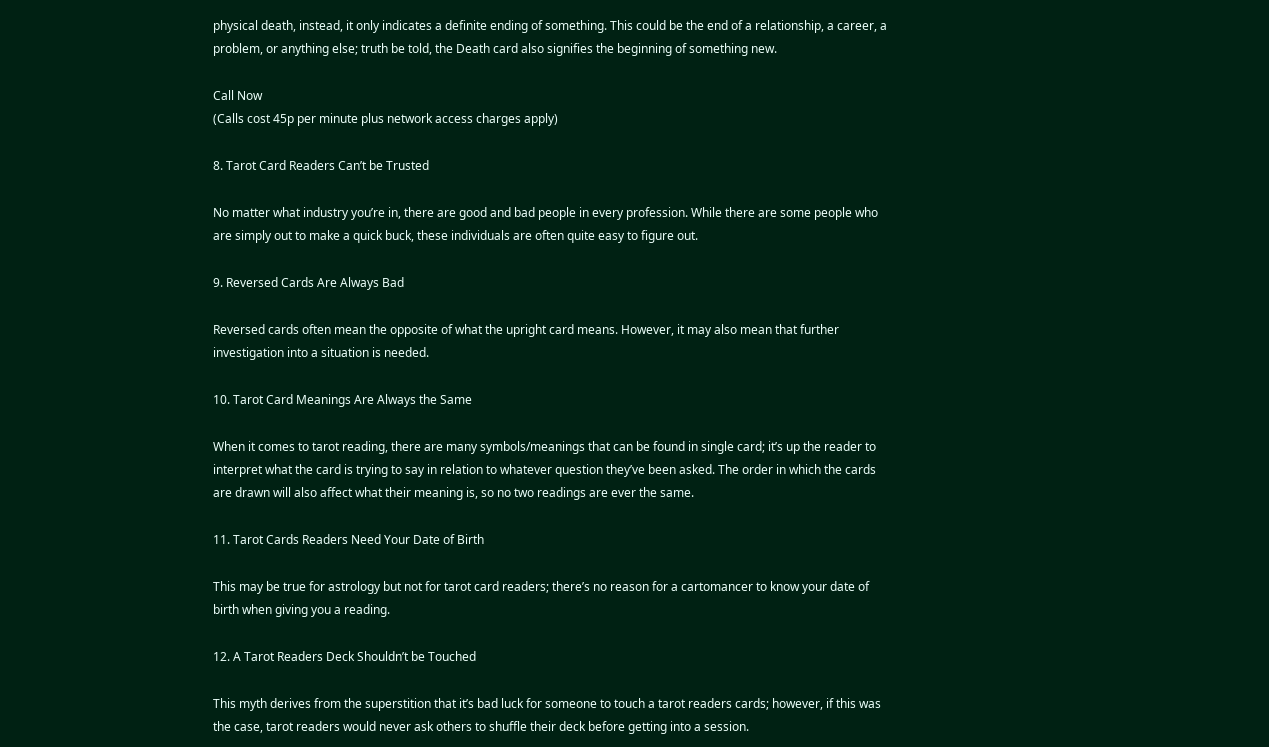physical death, instead, it only indicates a definite ending of something. This could be the end of a relationship, a career, a problem, or anything else; truth be told, the Death card also signifies the beginning of something new.

Call Now
(Calls cost 45p per minute plus network access charges apply)

8. Tarot Card Readers Can’t be Trusted

No matter what industry you’re in, there are good and bad people in every profession. While there are some people who are simply out to make a quick buck, these individuals are often quite easy to figure out.

9. Reversed Cards Are Always Bad

Reversed cards often mean the opposite of what the upright card means. However, it may also mean that further investigation into a situation is needed.

10. Tarot Card Meanings Are Always the Same

When it comes to tarot reading, there are many symbols/meanings that can be found in single card; it’s up the reader to interpret what the card is trying to say in relation to whatever question they’ve been asked. The order in which the cards are drawn will also affect what their meaning is, so no two readings are ever the same.

11. Tarot Cards Readers Need Your Date of Birth

This may be true for astrology but not for tarot card readers; there’s no reason for a cartomancer to know your date of birth when giving you a reading.

12. A Tarot Readers Deck Shouldn’t be Touched

This myth derives from the superstition that it’s bad luck for someone to touch a tarot readers cards; however, if this was the case, tarot readers would never ask others to shuffle their deck before getting into a session.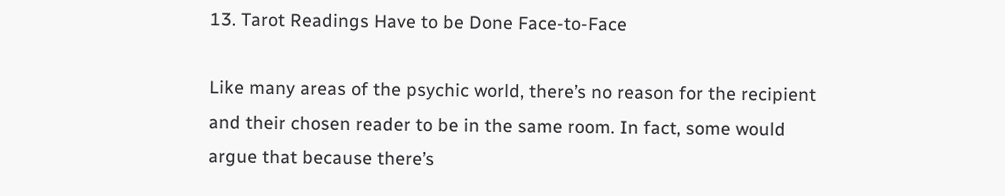13. Tarot Readings Have to be Done Face-to-Face

Like many areas of the psychic world, there’s no reason for the recipient and their chosen reader to be in the same room. In fact, some would argue that because there’s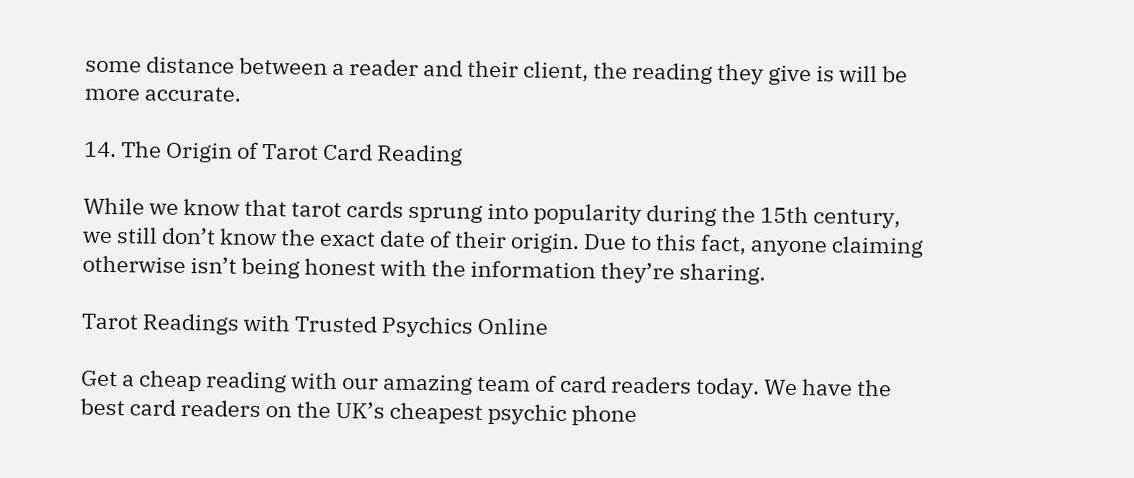some distance between a reader and their client, the reading they give is will be more accurate.

14. The Origin of Tarot Card Reading

While we know that tarot cards sprung into popularity during the 15th century, we still don’t know the exact date of their origin. Due to this fact, anyone claiming otherwise isn’t being honest with the information they’re sharing.

Tarot Readings with Trusted Psychics Online

Get a cheap reading with our amazing team of card readers today. We have the best card readers on the UK’s cheapest psychic phone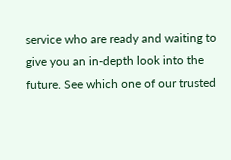service who are ready and waiting to give you an in-depth look into the future. See which one of our trusted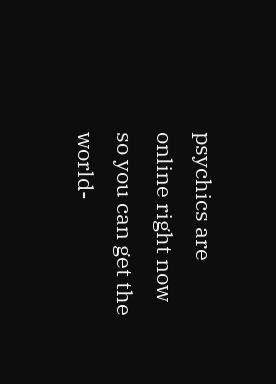psychics are online right now so you can get the world-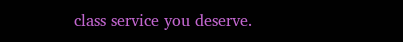class service you deserve.